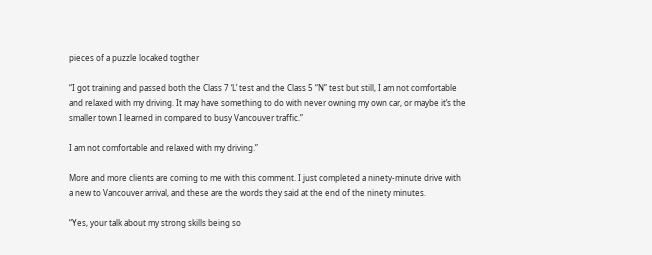pieces of a puzzle locaked togther

“I got training and passed both the Class 7 ‘L’ test and the Class 5 “N” test but still, I am not comfortable and relaxed with my driving. It may have something to do with never owning my own car, or maybe it’s the smaller town I learned in compared to busy Vancouver traffic.”

I am not comfortable and relaxed with my driving.”

More and more clients are coming to me with this comment. I just completed a ninety-minute drive with a new to Vancouver arrival, and these are the words they said at the end of the ninety minutes.

“Yes, your talk about my strong skills being so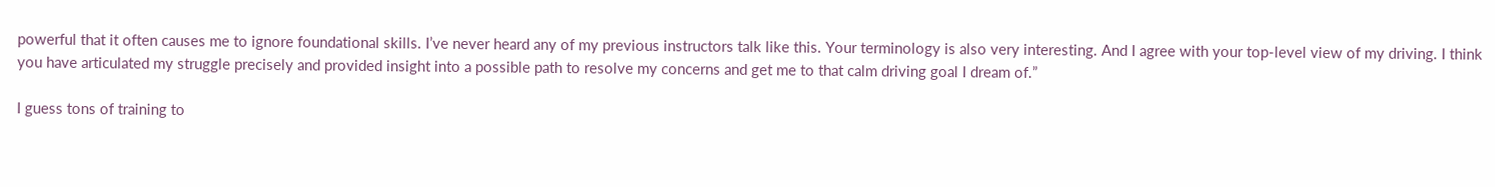powerful that it often causes me to ignore foundational skills. I’ve never heard any of my previous instructors talk like this. Your terminology is also very interesting. And I agree with your top-level view of my driving. I think you have articulated my struggle precisely and provided insight into a possible path to resolve my concerns and get me to that calm driving goal I dream of.”

I guess tons of training to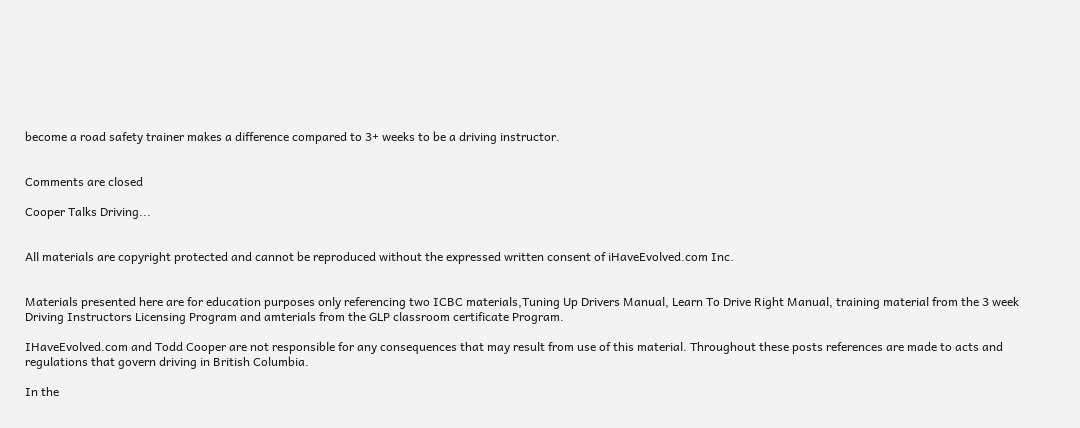become a road safety trainer makes a difference compared to 3+ weeks to be a driving instructor.


Comments are closed

Cooper Talks Driving...


All materials are copyright protected and cannot be reproduced without the expressed written consent of iHaveEvolved.com Inc.


Materials presented here are for education purposes only referencing two ICBC materials,Tuning Up Drivers Manual, Learn To Drive Right Manual, training material from the 3 week Driving Instructors Licensing Program and amterials from the GLP classroom certificate Program.

IHaveEvolved.com and Todd Cooper are not responsible for any consequences that may result from use of this material. Throughout these posts references are made to acts and regulations that govern driving in British Columbia.

In the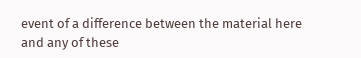event of a difference between the material here and any of these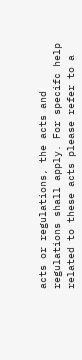acts or regulations, the acts and regulations shall apply. For specifc help related to these acts please refer to a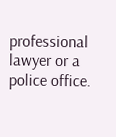professional lawyer or a police office.